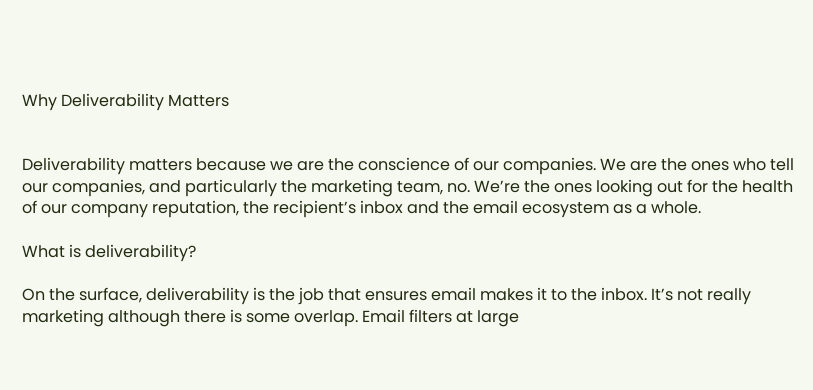Why Deliverability Matters


Deliverability matters because we are the conscience of our companies. We are the ones who tell our companies, and particularly the marketing team, no. We’re the ones looking out for the health of our company reputation, the recipient’s inbox and the email ecosystem as a whole.

What is deliverability?

On the surface, deliverability is the job that ensures email makes it to the inbox. It’s not really marketing although there is some overlap. Email filters at large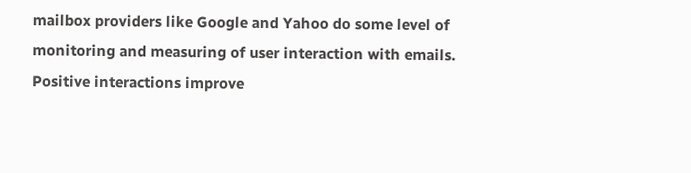mailbox providers like Google and Yahoo do some level of monitoring and measuring of user interaction with emails. Positive interactions improve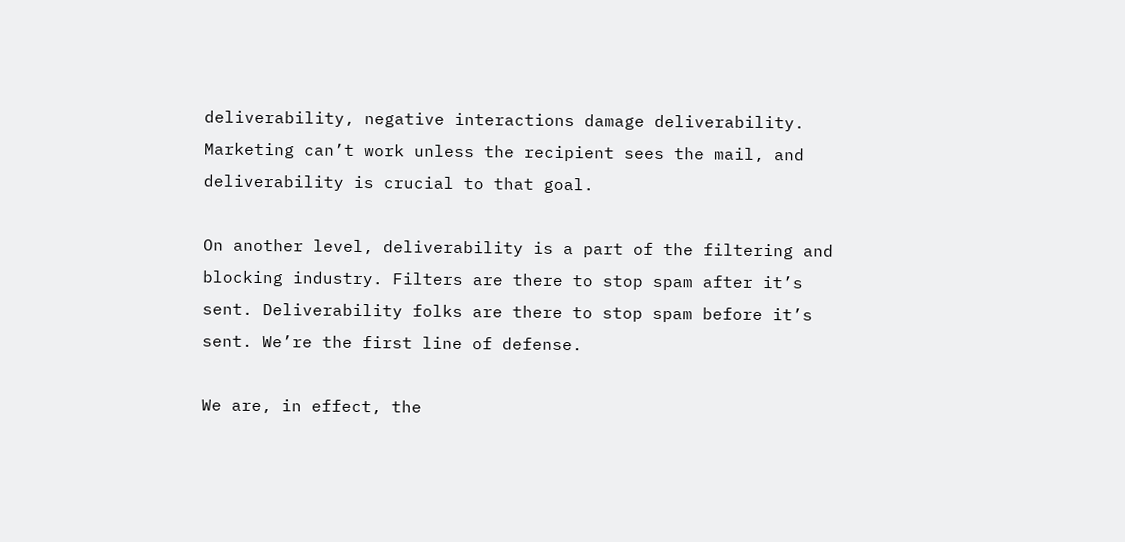deliverability, negative interactions damage deliverability. Marketing can’t work unless the recipient sees the mail, and deliverability is crucial to that goal.

On another level, deliverability is a part of the filtering and blocking industry. Filters are there to stop spam after it’s sent. Deliverability folks are there to stop spam before it’s sent. We’re the first line of defense.

We are, in effect, the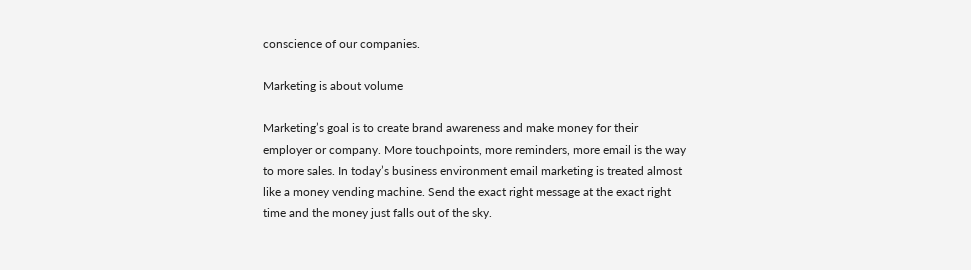conscience of our companies.

Marketing is about volume

Marketing’s goal is to create brand awareness and make money for their employer or company. More touchpoints, more reminders, more email is the way to more sales. In today’s business environment email marketing is treated almost like a money vending machine. Send the exact right message at the exact right time and the money just falls out of the sky.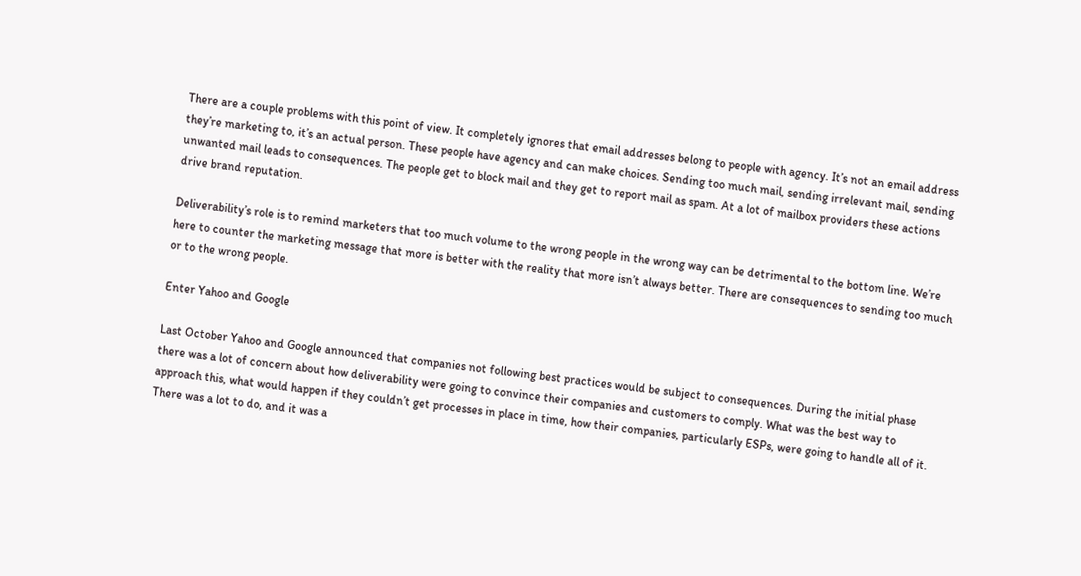There are a couple problems with this point of view. It completely ignores that email addresses belong to people with agency. It’s not an email address they’re marketing to, it’s an actual person. These people have agency and can make choices. Sending too much mail, sending irrelevant mail, sending unwanted mail leads to consequences. The people get to block mail and they get to report mail as spam. At a lot of mailbox providers these actions drive brand reputation.

Deliverability’s role is to remind marketers that too much volume to the wrong people in the wrong way can be detrimental to the bottom line. We’re here to counter the marketing message that more is better with the reality that more isn’t always better. There are consequences to sending too much or to the wrong people.

Enter Yahoo and Google

Last October Yahoo and Google announced that companies not following best practices would be subject to consequences. During the initial phase there was a lot of concern about how deliverability were going to convince their companies and customers to comply. What was the best way to approach this, what would happen if they couldn’t get processes in place in time, how their companies, particularly ESPs, were going to handle all of it. There was a lot to do, and it was a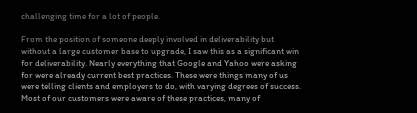challenging time for a lot of people.

From the position of someone deeply involved in deliverability but without a large customer base to upgrade, I saw this as a significant win for deliverability. Nearly everything that Google and Yahoo were asking for were already current best practices. These were things many of us were telling clients and employers to do, with varying degrees of success. Most of our customers were aware of these practices, many of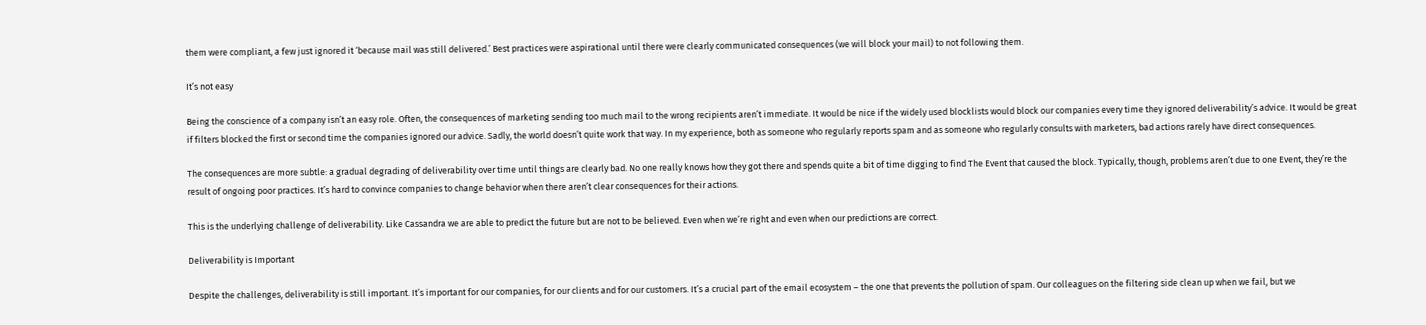them were compliant, a few just ignored it ‘because mail was still delivered.’ Best practices were aspirational until there were clearly communicated consequences (we will block your mail) to not following them.

It’s not easy

Being the conscience of a company isn’t an easy role. Often, the consequences of marketing sending too much mail to the wrong recipients aren’t immediate. It would be nice if the widely used blocklists would block our companies every time they ignored deliverability’s advice. It would be great if filters blocked the first or second time the companies ignored our advice. Sadly, the world doesn’t quite work that way. In my experience, both as someone who regularly reports spam and as someone who regularly consults with marketers, bad actions rarely have direct consequences.

The consequences are more subtle: a gradual degrading of deliverability over time until things are clearly bad. No one really knows how they got there and spends quite a bit of time digging to find The Event that caused the block. Typically, though, problems aren’t due to one Event, they’re the result of ongoing poor practices. It’s hard to convince companies to change behavior when there aren’t clear consequences for their actions.

This is the underlying challenge of deliverability. Like Cassandra we are able to predict the future but are not to be believed. Even when we’re right and even when our predictions are correct.

Deliverability is Important

Despite the challenges, deliverability is still important. It’s important for our companies, for our clients and for our customers. It’s a crucial part of the email ecosystem – the one that prevents the pollution of spam. Our colleagues on the filtering side clean up when we fail, but we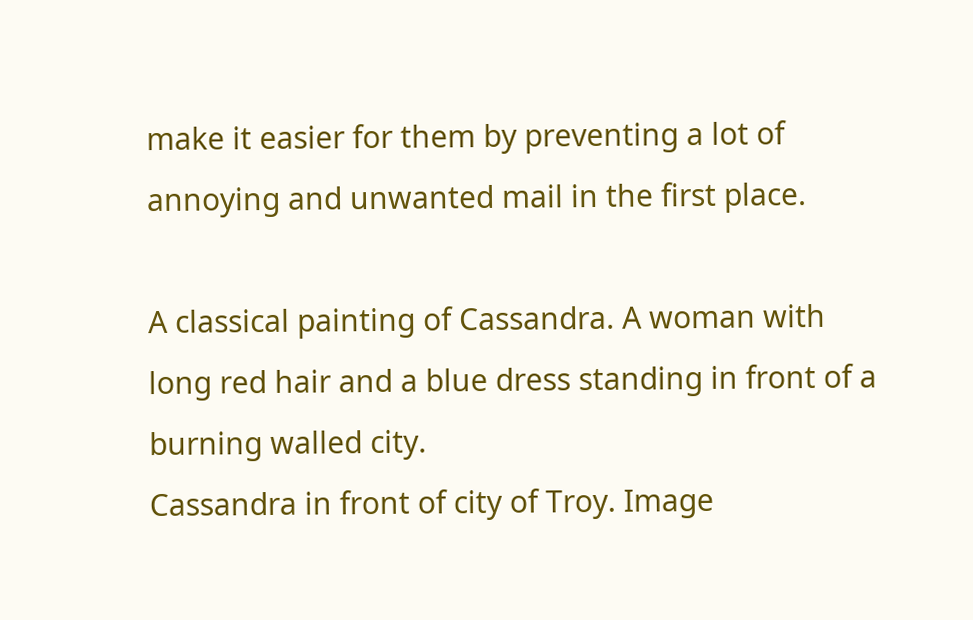make it easier for them by preventing a lot of annoying and unwanted mail in the first place.

A classical painting of Cassandra. A woman with long red hair and a blue dress standing in front of a burning walled city.
Cassandra in front of city of Troy. Image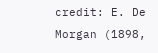credit: E. De Morgan (1898,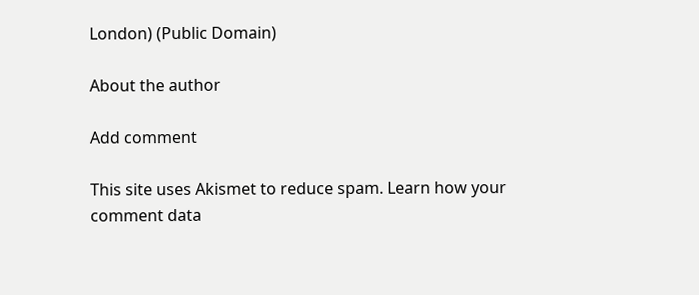London) (Public Domain)

About the author

Add comment

This site uses Akismet to reduce spam. Learn how your comment data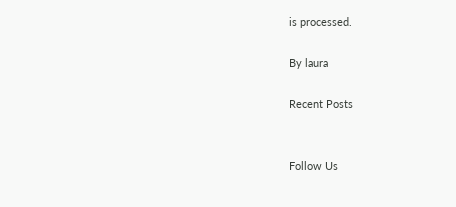is processed.

By laura

Recent Posts


Follow Us